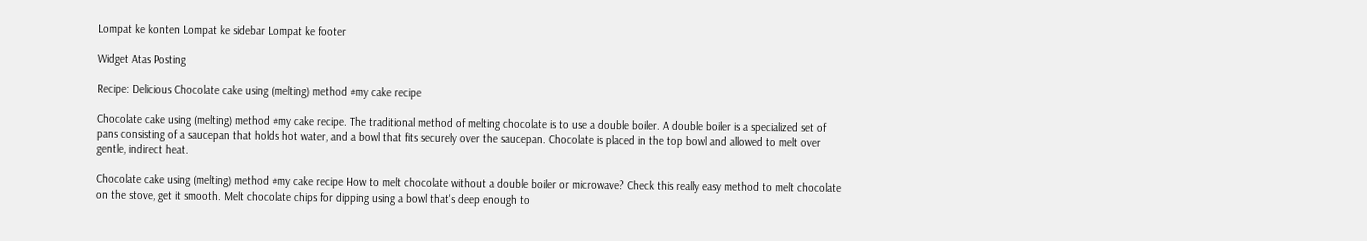Lompat ke konten Lompat ke sidebar Lompat ke footer

Widget Atas Posting

Recipe: Delicious Chocolate cake using (melting) method #my cake recipe

Chocolate cake using (melting) method #my cake recipe. The traditional method of melting chocolate is to use a double boiler. A double boiler is a specialized set of pans consisting of a saucepan that holds hot water, and a bowl that fits securely over the saucepan. Chocolate is placed in the top bowl and allowed to melt over gentle, indirect heat.

Chocolate cake using (melting) method #my cake recipe How to melt chocolate without a double boiler or microwave? Check this really easy method to melt chocolate on the stove, get it smooth. Melt chocolate chips for dipping using a bowl that's deep enough to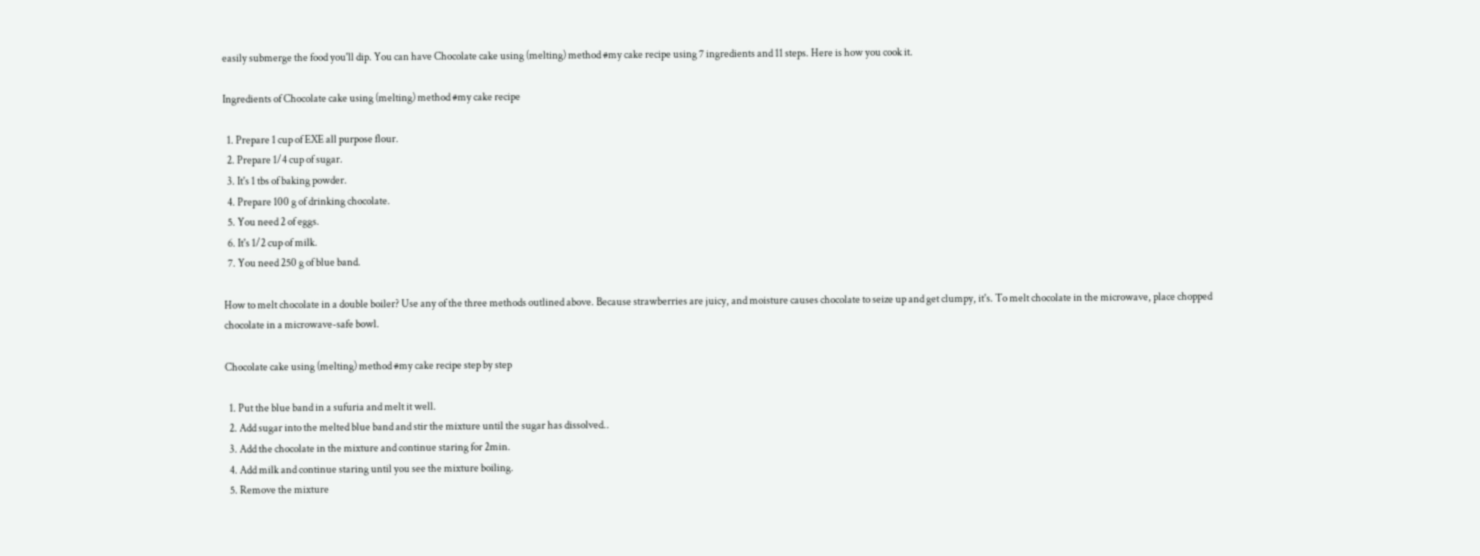easily submerge the food you'll dip. You can have Chocolate cake using (melting) method #my cake recipe using 7 ingredients and 11 steps. Here is how you cook it.

Ingredients of Chocolate cake using (melting) method #my cake recipe

  1. Prepare 1 cup of EXE all purpose flour.
  2. Prepare 1/4 cup of sugar.
  3. It's 1 tbs of baking powder.
  4. Prepare 100 g of drinking chocolate.
  5. You need 2 of eggs.
  6. It's 1/2 cup of milk.
  7. You need 250 g of blue band.

How to melt chocolate in a double boiler? Use any of the three methods outlined above. Because strawberries are juicy, and moisture causes chocolate to seize up and get clumpy, it's. To melt chocolate in the microwave, place chopped chocolate in a microwave-safe bowl.

Chocolate cake using (melting) method #my cake recipe step by step

  1. Put the blue band in a sufuria and melt it well.
  2. Add sugar into the melted blue band and stir the mixture until the sugar has dissolved..
  3. Add the chocolate in the mixture and continue staring for 2min.
  4. Add milk and continue staring until you see the mixture boiling.
  5. Remove the mixture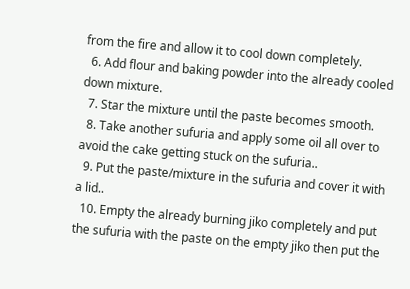from the fire and allow it to cool down completely.
  6. Add flour and baking powder into the already cooled down mixture.
  7. Star the mixture until the paste becomes smooth.
  8. Take another sufuria and apply some oil all over to avoid the cake getting stuck on the sufuria..
  9. Put the paste/mixture in the sufuria and cover it with a lid..
  10. Empty the already burning jiko completely and put the sufuria with the paste on the empty jiko then put the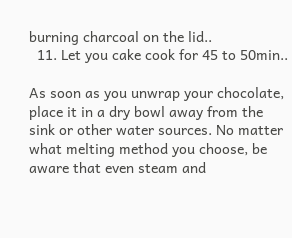burning charcoal on the lid..
  11. Let you cake cook for 45 to 50min..

As soon as you unwrap your chocolate, place it in a dry bowl away from the sink or other water sources. No matter what melting method you choose, be aware that even steam and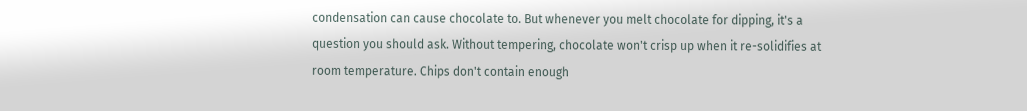condensation can cause chocolate to. But whenever you melt chocolate for dipping, it's a question you should ask. Without tempering, chocolate won't crisp up when it re-solidifies at room temperature. Chips don't contain enough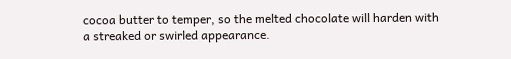cocoa butter to temper, so the melted chocolate will harden with a streaked or swirled appearance.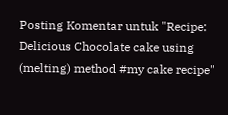Posting Komentar untuk "Recipe: Delicious Chocolate cake using (melting) method #my cake recipe"